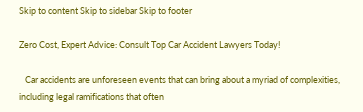Skip to content Skip to sidebar Skip to footer

Zero Cost, Expert Advice: Consult Top Car Accident Lawyers Today!

   Car accidents are unforeseen events that can bring about a myriad of complexities, including legal ramifications that often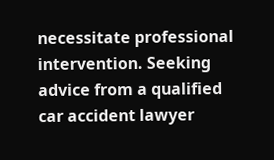necessitate professional intervention. Seeking advice from a qualified car accident lawyer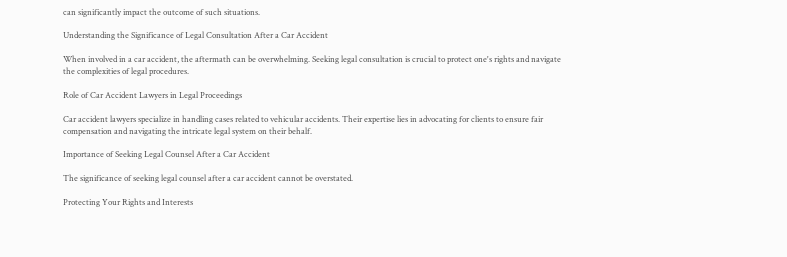can significantly impact the outcome of such situations.

Understanding the Significance of Legal Consultation After a Car Accident

When involved in a car accident, the aftermath can be overwhelming. Seeking legal consultation is crucial to protect one's rights and navigate the complexities of legal procedures.

Role of Car Accident Lawyers in Legal Proceedings

Car accident lawyers specialize in handling cases related to vehicular accidents. Their expertise lies in advocating for clients to ensure fair compensation and navigating the intricate legal system on their behalf.

Importance of Seeking Legal Counsel After a Car Accident

The significance of seeking legal counsel after a car accident cannot be overstated.

Protecting Your Rights and Interests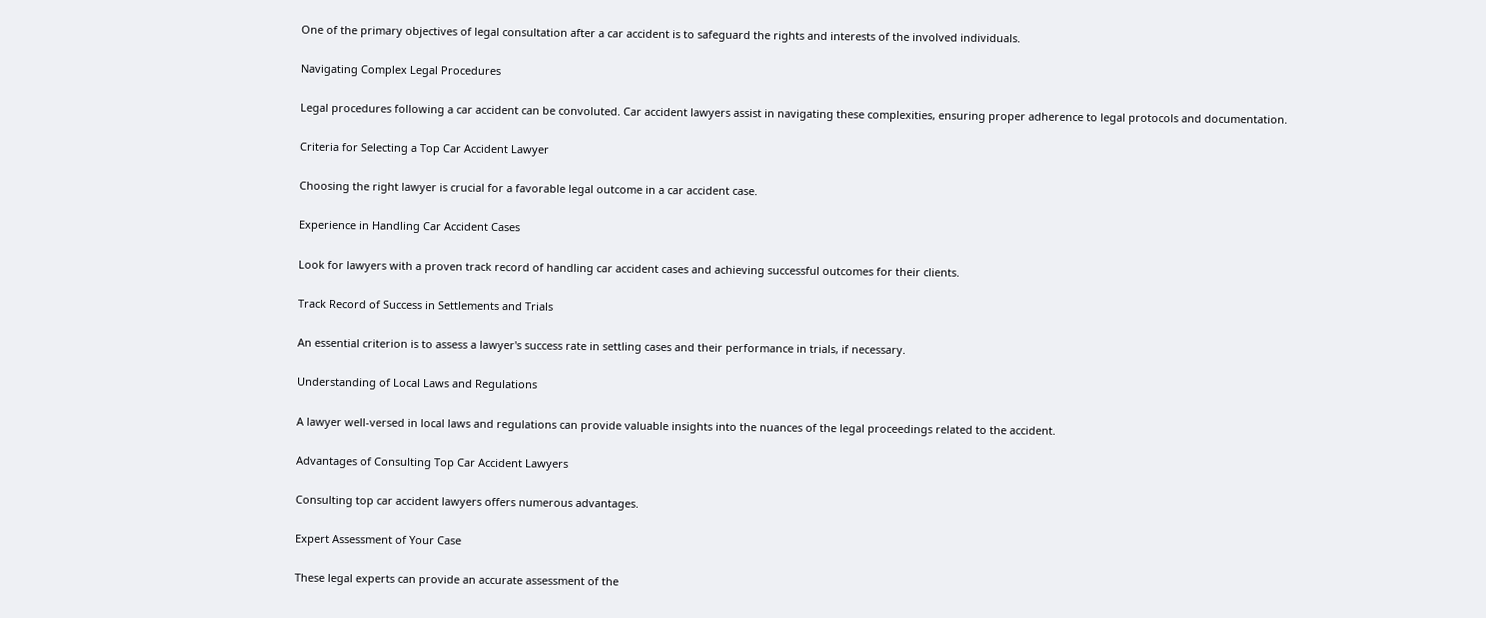One of the primary objectives of legal consultation after a car accident is to safeguard the rights and interests of the involved individuals.

Navigating Complex Legal Procedures

Legal procedures following a car accident can be convoluted. Car accident lawyers assist in navigating these complexities, ensuring proper adherence to legal protocols and documentation.

Criteria for Selecting a Top Car Accident Lawyer

Choosing the right lawyer is crucial for a favorable legal outcome in a car accident case.

Experience in Handling Car Accident Cases

Look for lawyers with a proven track record of handling car accident cases and achieving successful outcomes for their clients.

Track Record of Success in Settlements and Trials

An essential criterion is to assess a lawyer's success rate in settling cases and their performance in trials, if necessary.

Understanding of Local Laws and Regulations

A lawyer well-versed in local laws and regulations can provide valuable insights into the nuances of the legal proceedings related to the accident.

Advantages of Consulting Top Car Accident Lawyers

Consulting top car accident lawyers offers numerous advantages.

Expert Assessment of Your Case

These legal experts can provide an accurate assessment of the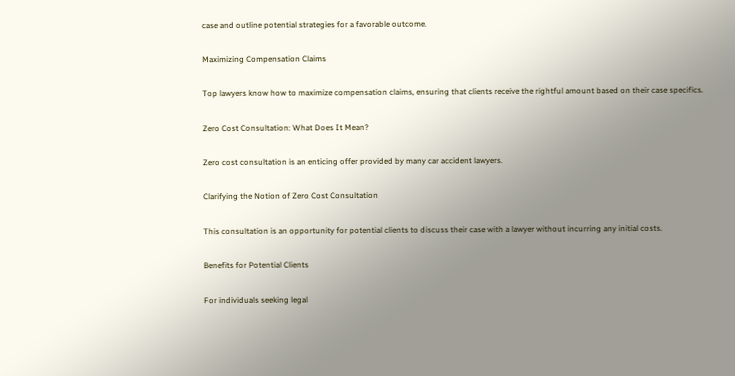case and outline potential strategies for a favorable outcome.

Maximizing Compensation Claims

Top lawyers know how to maximize compensation claims, ensuring that clients receive the rightful amount based on their case specifics.

Zero Cost Consultation: What Does It Mean?

Zero cost consultation is an enticing offer provided by many car accident lawyers.

Clarifying the Notion of Zero Cost Consultation

This consultation is an opportunity for potential clients to discuss their case with a lawyer without incurring any initial costs.

Benefits for Potential Clients

For individuals seeking legal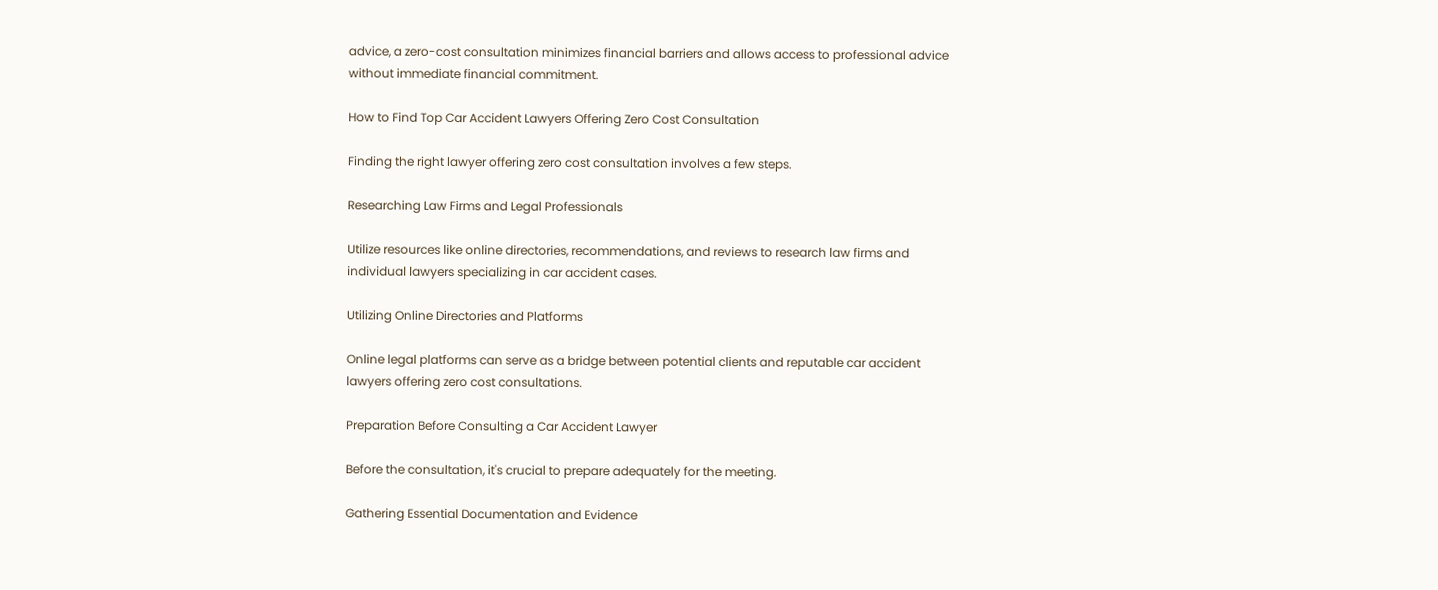advice, a zero-cost consultation minimizes financial barriers and allows access to professional advice without immediate financial commitment.

How to Find Top Car Accident Lawyers Offering Zero Cost Consultation

Finding the right lawyer offering zero cost consultation involves a few steps.

Researching Law Firms and Legal Professionals

Utilize resources like online directories, recommendations, and reviews to research law firms and individual lawyers specializing in car accident cases.

Utilizing Online Directories and Platforms

Online legal platforms can serve as a bridge between potential clients and reputable car accident lawyers offering zero cost consultations.

Preparation Before Consulting a Car Accident Lawyer

Before the consultation, it's crucial to prepare adequately for the meeting.

Gathering Essential Documentation and Evidence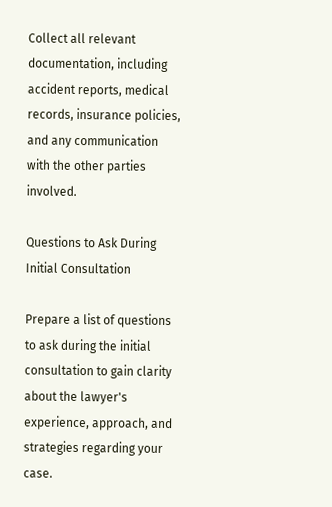Collect all relevant documentation, including accident reports, medical records, insurance policies, and any communication with the other parties involved.

Questions to Ask During Initial Consultation

Prepare a list of questions to ask during the initial consultation to gain clarity about the lawyer's experience, approach, and strategies regarding your case.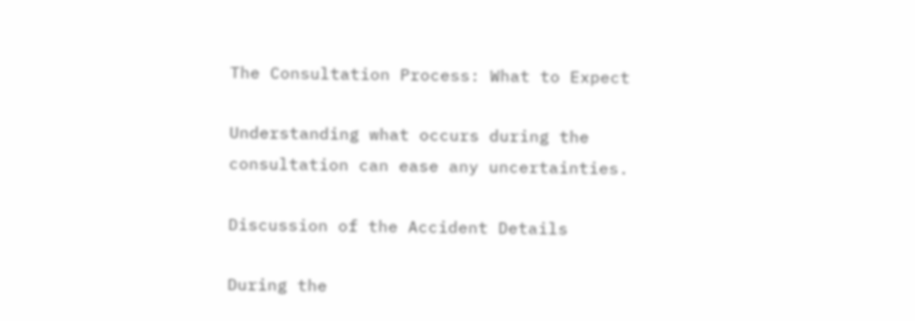The Consultation Process: What to Expect

Understanding what occurs during the consultation can ease any uncertainties.

Discussion of the Accident Details

During the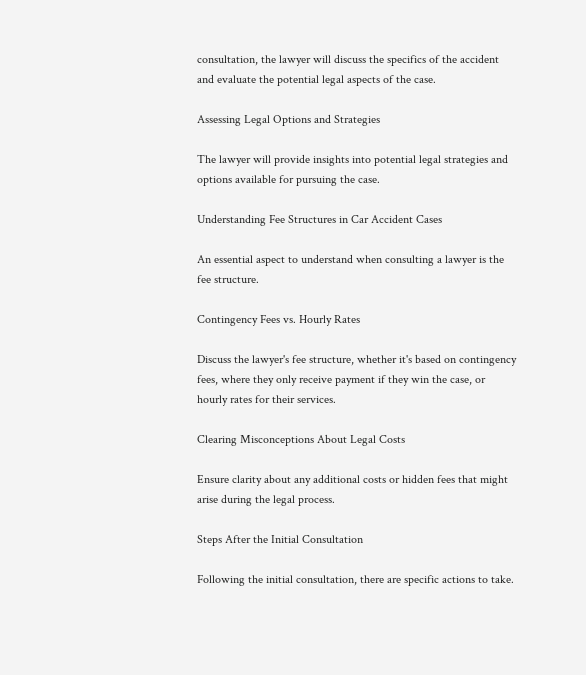consultation, the lawyer will discuss the specifics of the accident and evaluate the potential legal aspects of the case.

Assessing Legal Options and Strategies

The lawyer will provide insights into potential legal strategies and options available for pursuing the case.

Understanding Fee Structures in Car Accident Cases

An essential aspect to understand when consulting a lawyer is the fee structure.

Contingency Fees vs. Hourly Rates

Discuss the lawyer's fee structure, whether it's based on contingency fees, where they only receive payment if they win the case, or hourly rates for their services.

Clearing Misconceptions About Legal Costs

Ensure clarity about any additional costs or hidden fees that might arise during the legal process.

Steps After the Initial Consultation

Following the initial consultation, there are specific actions to take.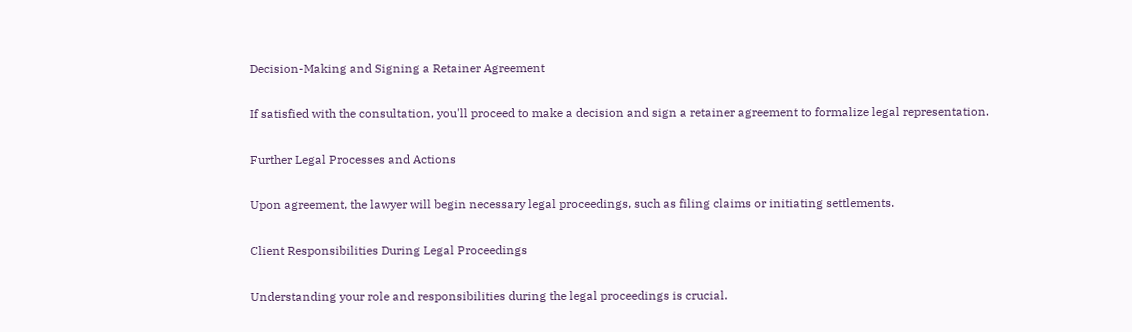Decision-Making and Signing a Retainer Agreement

If satisfied with the consultation, you'll proceed to make a decision and sign a retainer agreement to formalize legal representation.

Further Legal Processes and Actions

Upon agreement, the lawyer will begin necessary legal proceedings, such as filing claims or initiating settlements.

Client Responsibilities During Legal Proceedings

Understanding your role and responsibilities during the legal proceedings is crucial.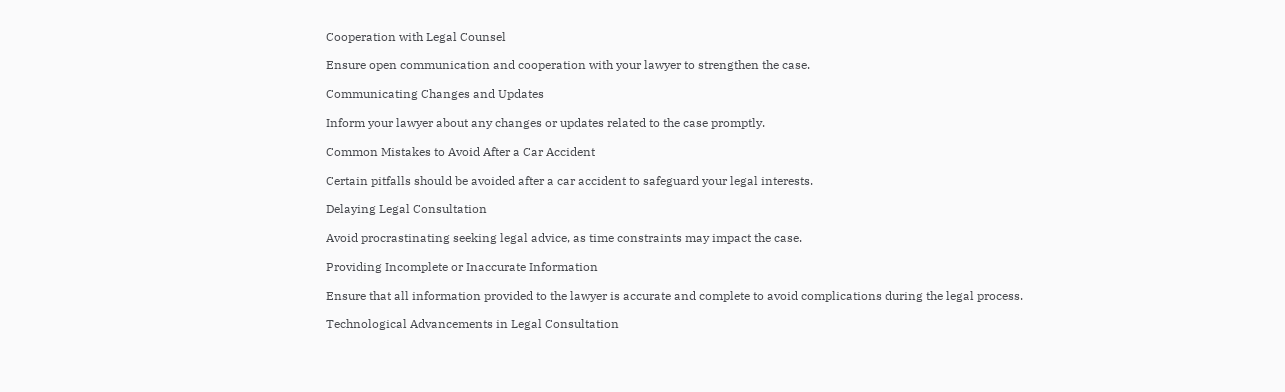Cooperation with Legal Counsel

Ensure open communication and cooperation with your lawyer to strengthen the case.

Communicating Changes and Updates

Inform your lawyer about any changes or updates related to the case promptly.

Common Mistakes to Avoid After a Car Accident

Certain pitfalls should be avoided after a car accident to safeguard your legal interests.

Delaying Legal Consultation

Avoid procrastinating seeking legal advice, as time constraints may impact the case.

Providing Incomplete or Inaccurate Information

Ensure that all information provided to the lawyer is accurate and complete to avoid complications during the legal process.

Technological Advancements in Legal Consultation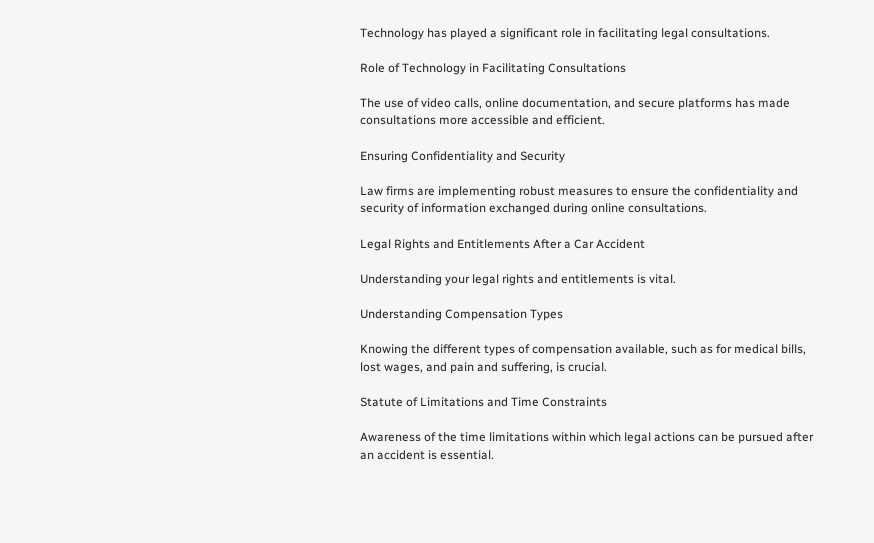Technology has played a significant role in facilitating legal consultations.

Role of Technology in Facilitating Consultations

The use of video calls, online documentation, and secure platforms has made consultations more accessible and efficient.

Ensuring Confidentiality and Security

Law firms are implementing robust measures to ensure the confidentiality and security of information exchanged during online consultations.

Legal Rights and Entitlements After a Car Accident

Understanding your legal rights and entitlements is vital.

Understanding Compensation Types

Knowing the different types of compensation available, such as for medical bills, lost wages, and pain and suffering, is crucial.

Statute of Limitations and Time Constraints

Awareness of the time limitations within which legal actions can be pursued after an accident is essential.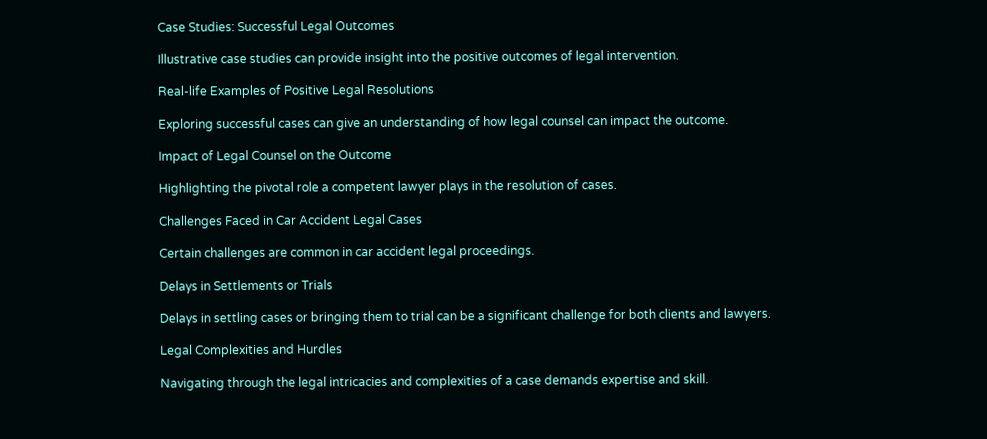Case Studies: Successful Legal Outcomes

Illustrative case studies can provide insight into the positive outcomes of legal intervention.

Real-life Examples of Positive Legal Resolutions

Exploring successful cases can give an understanding of how legal counsel can impact the outcome.

Impact of Legal Counsel on the Outcome

Highlighting the pivotal role a competent lawyer plays in the resolution of cases.

Challenges Faced in Car Accident Legal Cases

Certain challenges are common in car accident legal proceedings.

Delays in Settlements or Trials

Delays in settling cases or bringing them to trial can be a significant challenge for both clients and lawyers.

Legal Complexities and Hurdles

Navigating through the legal intricacies and complexities of a case demands expertise and skill.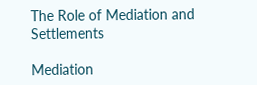The Role of Mediation and Settlements

Mediation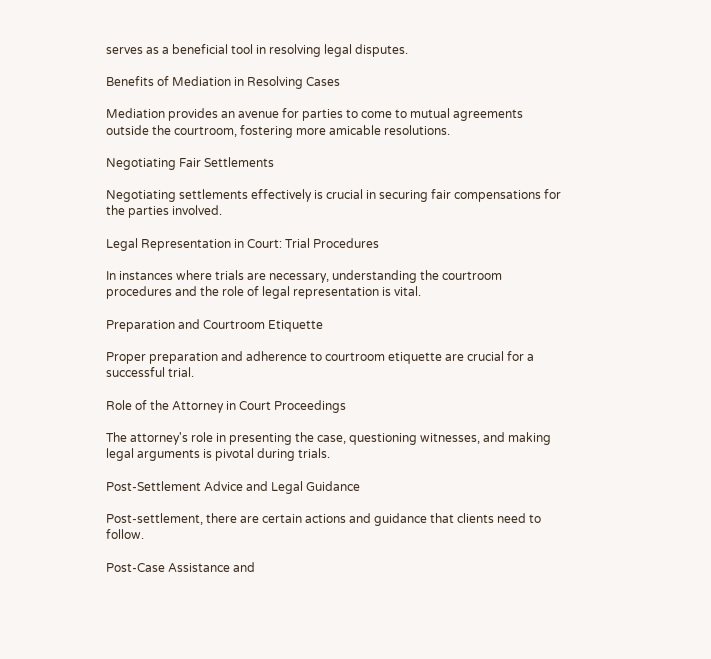serves as a beneficial tool in resolving legal disputes.

Benefits of Mediation in Resolving Cases

Mediation provides an avenue for parties to come to mutual agreements outside the courtroom, fostering more amicable resolutions.

Negotiating Fair Settlements

Negotiating settlements effectively is crucial in securing fair compensations for the parties involved.

Legal Representation in Court: Trial Procedures

In instances where trials are necessary, understanding the courtroom procedures and the role of legal representation is vital.

Preparation and Courtroom Etiquette

Proper preparation and adherence to courtroom etiquette are crucial for a successful trial.

Role of the Attorney in Court Proceedings

The attorney's role in presenting the case, questioning witnesses, and making legal arguments is pivotal during trials.

Post-Settlement Advice and Legal Guidance

Post-settlement, there are certain actions and guidance that clients need to follow.

Post-Case Assistance and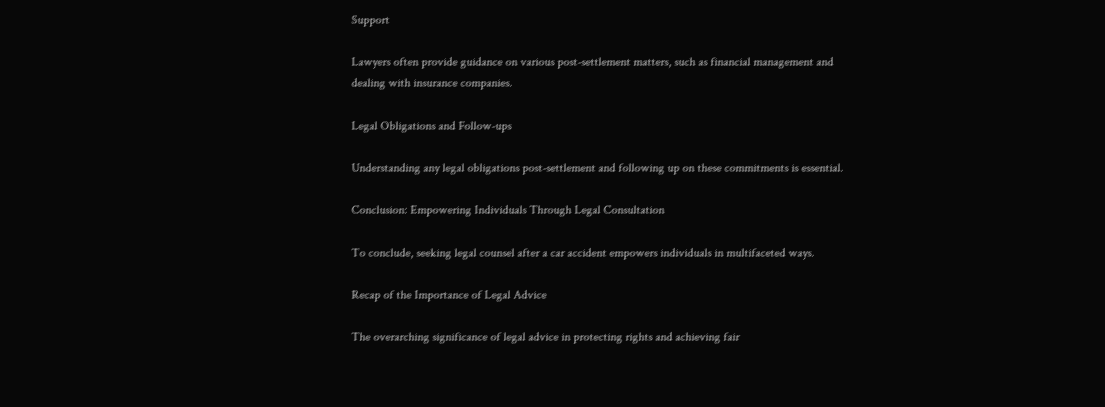Support

Lawyers often provide guidance on various post-settlement matters, such as financial management and dealing with insurance companies.

Legal Obligations and Follow-ups

Understanding any legal obligations post-settlement and following up on these commitments is essential.

Conclusion: Empowering Individuals Through Legal Consultation

To conclude, seeking legal counsel after a car accident empowers individuals in multifaceted ways.

Recap of the Importance of Legal Advice

The overarching significance of legal advice in protecting rights and achieving fair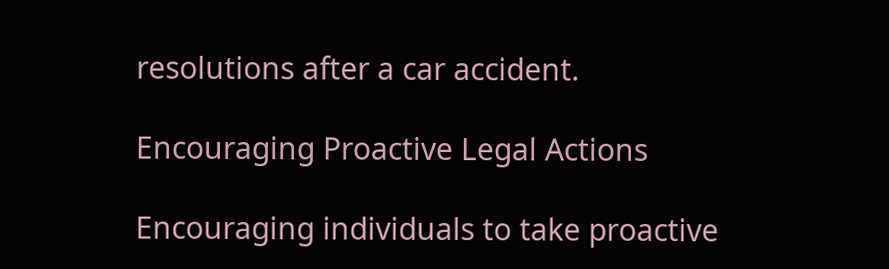resolutions after a car accident.

Encouraging Proactive Legal Actions

Encouraging individuals to take proactive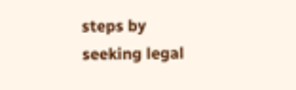steps by seeking legal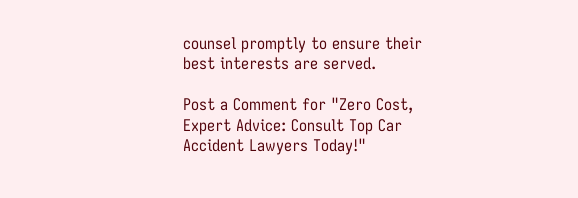counsel promptly to ensure their best interests are served.

Post a Comment for "Zero Cost, Expert Advice: Consult Top Car Accident Lawyers Today!"